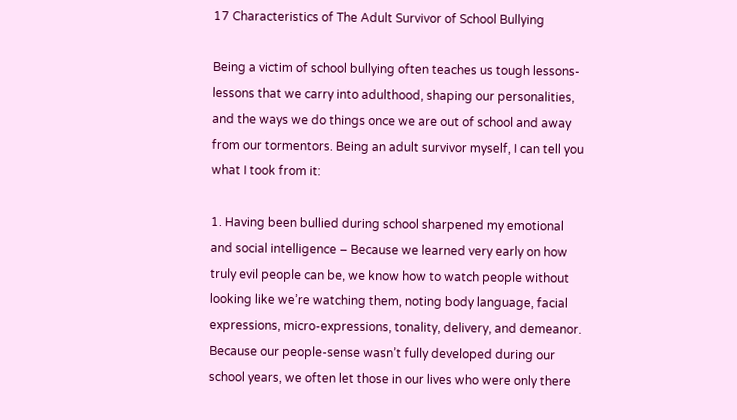17 Characteristics of The Adult Survivor of School Bullying

Being a victim of school bullying often teaches us tough lessons- lessons that we carry into adulthood, shaping our personalities, and the ways we do things once we are out of school and away from our tormentors. Being an adult survivor myself, I can tell you what I took from it:

1. Having been bullied during school sharpened my emotional and social intelligence – Because we learned very early on how truly evil people can be, we know how to watch people without looking like we’re watching them, noting body language, facial expressions, micro-expressions, tonality, delivery, and demeanor. Because our people-sense wasn’t fully developed during our school years, we often let those in our lives who were only there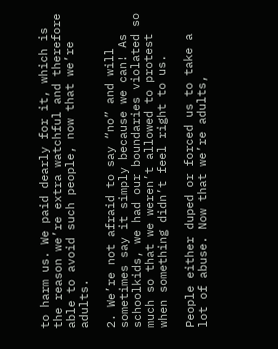to harm us. We paid dearly for it, which is the reason we’re extra watchful and therefore able to avoid such people, now that we’re adults.

2. We’re not afraid to say “no” and will sometimes say it simply because we can! As schoolkids, we had our boundaries violated so much so that we weren’t allowed to protest when something didn’t feel right to us.

People either duped or forced us to take a lot of abuse. Now that we’re adults,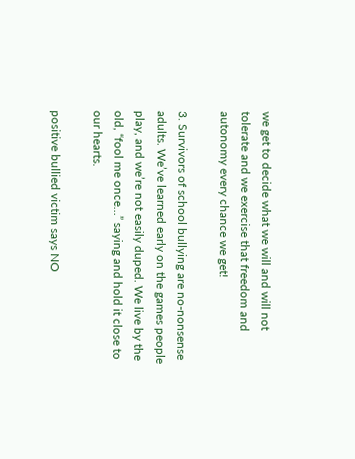we get to decide what we will and will not tolerate and we exercise that freedom and autonomy every chance we get!

3. Survivors of school bullying are no-nonsense adults. We’ve learned early on the games people play, and we’re not easily duped. We live by the old, “fool me once…” saying and hold it close to our hearts.

positive bullied victim says NO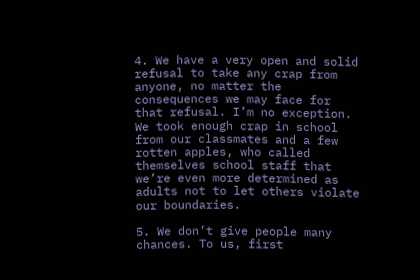4. We have a very open and solid refusal to take any crap from anyone, no matter the consequences we may face for that refusal. I’m no exception. We took enough crap in school from our classmates and a few rotten apples, who called themselves school staff that we’re even more determined as adults not to let others violate our boundaries.

5. We don’t give people many chances. To us, first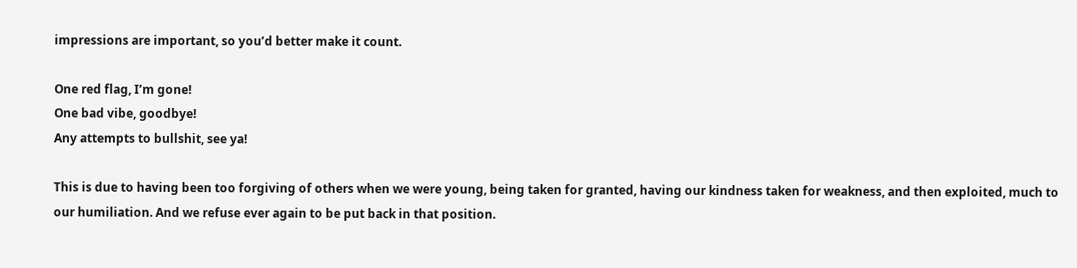impressions are important, so you’d better make it count.

One red flag, I’m gone!
One bad vibe, goodbye!
Any attempts to bullshit, see ya!

This is due to having been too forgiving of others when we were young, being taken for granted, having our kindness taken for weakness, and then exploited, much to our humiliation. And we refuse ever again to be put back in that position.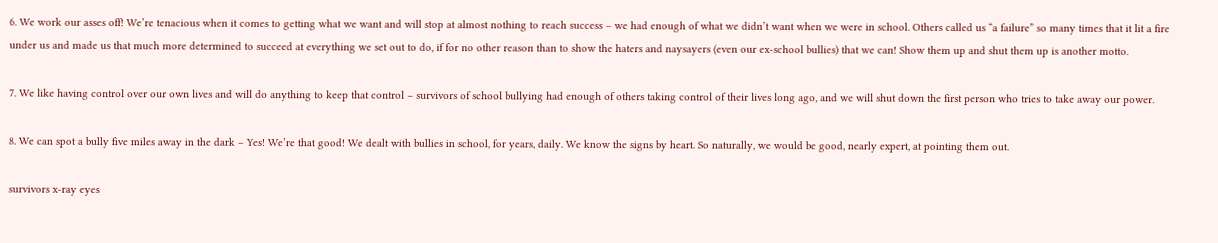6. We work our asses off! We’re tenacious when it comes to getting what we want and will stop at almost nothing to reach success – we had enough of what we didn’t want when we were in school. Others called us “a failure” so many times that it lit a fire under us and made us that much more determined to succeed at everything we set out to do, if for no other reason than to show the haters and naysayers (even our ex-school bullies) that we can! Show them up and shut them up is another motto.

7. We like having control over our own lives and will do anything to keep that control – survivors of school bullying had enough of others taking control of their lives long ago, and we will shut down the first person who tries to take away our power.

8. We can spot a bully five miles away in the dark – Yes! We’re that good! We dealt with bullies in school, for years, daily. We know the signs by heart. So naturally, we would be good, nearly expert, at pointing them out.

survivors x-ray eyes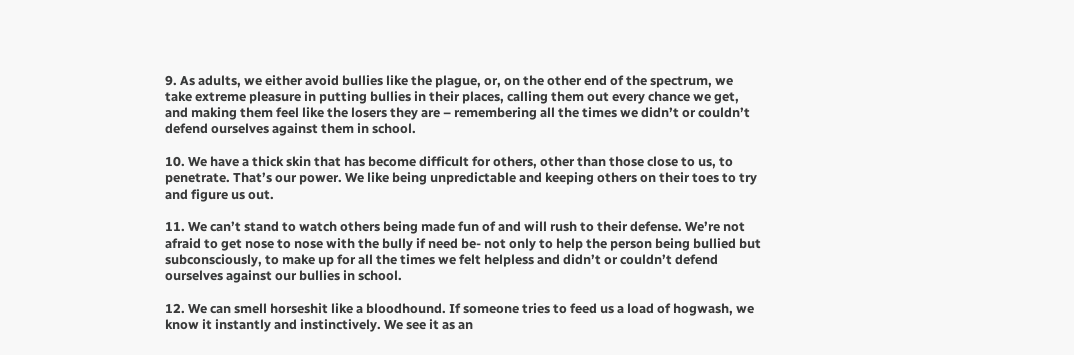9. As adults, we either avoid bullies like the plague, or, on the other end of the spectrum, we take extreme pleasure in putting bullies in their places, calling them out every chance we get, and making them feel like the losers they are – remembering all the times we didn’t or couldn’t defend ourselves against them in school.

10. We have a thick skin that has become difficult for others, other than those close to us, to penetrate. That’s our power. We like being unpredictable and keeping others on their toes to try and figure us out.

11. We can’t stand to watch others being made fun of and will rush to their defense. We’re not afraid to get nose to nose with the bully if need be- not only to help the person being bullied but subconsciously, to make up for all the times we felt helpless and didn’t or couldn’t defend ourselves against our bullies in school.

12. We can smell horseshit like a bloodhound. If someone tries to feed us a load of hogwash, we know it instantly and instinctively. We see it as an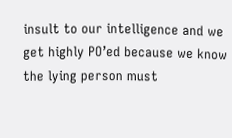insult to our intelligence and we get highly PO’ed because we know the lying person must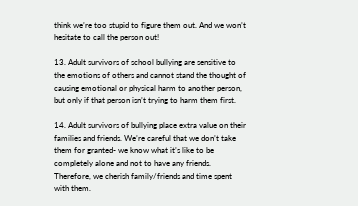think we’re too stupid to figure them out. And we won’t hesitate to call the person out!

13. Adult survivors of school bullying are sensitive to the emotions of others and cannot stand the thought of causing emotional or physical harm to another person, but only if that person isn’t trying to harm them first.

14. Adult survivors of bullying place extra value on their families and friends. We’re careful that we don’t take them for granted- we know what it’s like to be completely alone and not to have any friends. Therefore, we cherish family/friends and time spent with them.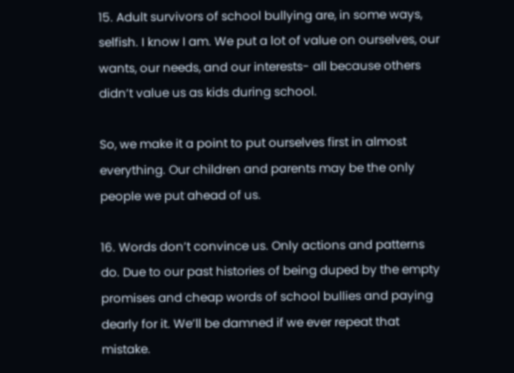15. Adult survivors of school bullying are, in some ways, selfish. I know I am. We put a lot of value on ourselves, our wants, our needs, and our interests- all because others didn’t value us as kids during school.

So, we make it a point to put ourselves first in almost everything. Our children and parents may be the only people we put ahead of us.

16. Words don’t convince us. Only actions and patterns do. Due to our past histories of being duped by the empty promises and cheap words of school bullies and paying dearly for it. We’ll be damned if we ever repeat that mistake.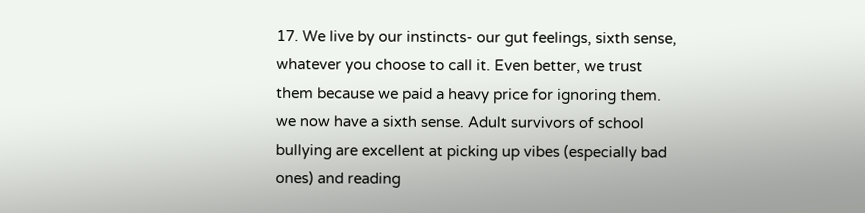17. We live by our instincts- our gut feelings, sixth sense, whatever you choose to call it. Even better, we trust them because we paid a heavy price for ignoring them. we now have a sixth sense. Adult survivors of school bullying are excellent at picking up vibes (especially bad ones) and reading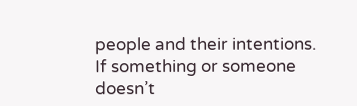people and their intentions. If something or someone doesn’t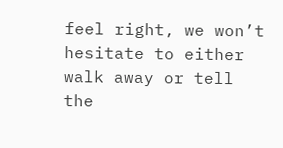feel right, we won’t hesitate to either walk away or tell the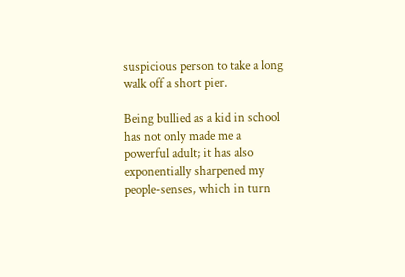suspicious person to take a long walk off a short pier.

Being bullied as a kid in school has not only made me a powerful adult; it has also exponentially sharpened my people-senses, which in turn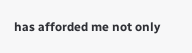has afforded me not only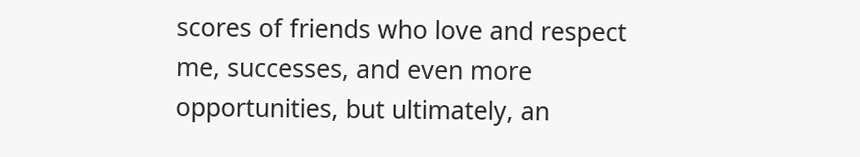scores of friends who love and respect me, successes, and even more opportunities, but ultimately, an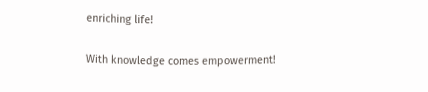enriching life!

With knowledge comes empowerment!